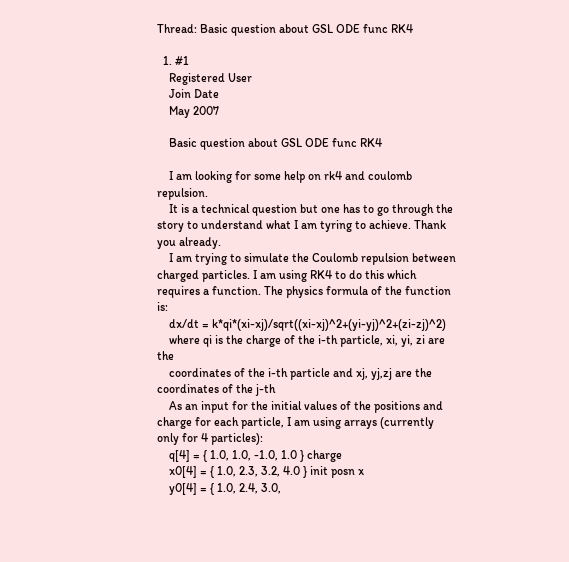Thread: Basic question about GSL ODE func RK4

  1. #1
    Registered User
    Join Date
    May 2007

    Basic question about GSL ODE func RK4

    I am looking for some help on rk4 and coulomb repulsion.
    It is a technical question but one has to go through the story to understand what I am tyring to achieve. Thank you already.
    I am trying to simulate the Coulomb repulsion between charged particles. I am using RK4 to do this which requires a function. The physics formula of the function is:
    dx/dt = k*qi*(xi-xj)/sqrt((xi-xj)^2+(yi-yj)^2+(zi-zj)^2)
    where qi is the charge of the i-th particle, xi, yi, zi are the
    coordinates of the i-th particle and xj, yj,zj are the coordinates of the j-th
    As an input for the initial values of the positions and charge for each particle, I am using arrays (currently only for 4 particles):
    q[4] = { 1.0, 1.0, -1.0, 1.0 } charge
    x0[4] = { 1.0, 2.3, 3.2, 4.0 } init posn x
    y0[4] = { 1.0, 2.4, 3.0,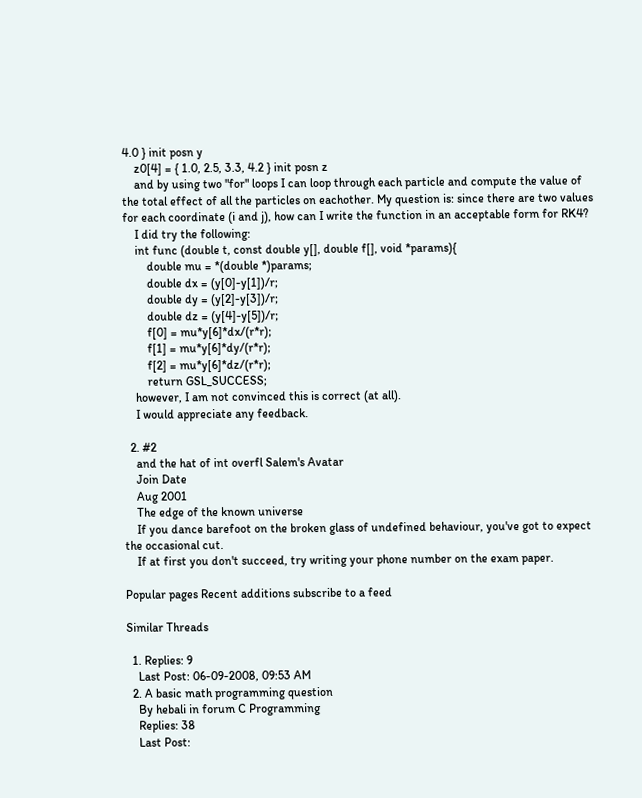4.0 } init posn y
    z0[4] = { 1.0, 2.5, 3.3, 4.2 } init posn z
    and by using two "for" loops I can loop through each particle and compute the value of the total effect of all the particles on eachother. My question is: since there are two values for each coordinate (i and j), how can I write the function in an acceptable form for RK4?
    I did try the following:
    int func (double t, const double y[], double f[], void *params){
        double mu = *(double *)params;
        double dx = (y[0]-y[1])/r;
        double dy = (y[2]-y[3])/r;
        double dz = (y[4]-y[5])/r;
        f[0] = mu*y[6]*dx/(r*r);
        f[1] = mu*y[6]*dy/(r*r);
        f[2] = mu*y[6]*dz/(r*r);
        return GSL_SUCCESS;
    however, I am not convinced this is correct (at all).
    I would appreciate any feedback.

  2. #2
    and the hat of int overfl Salem's Avatar
    Join Date
    Aug 2001
    The edge of the known universe
    If you dance barefoot on the broken glass of undefined behaviour, you've got to expect the occasional cut.
    If at first you don't succeed, try writing your phone number on the exam paper.

Popular pages Recent additions subscribe to a feed

Similar Threads

  1. Replies: 9
    Last Post: 06-09-2008, 09:53 AM
  2. A basic math programming question
    By hebali in forum C Programming
    Replies: 38
    Last Post: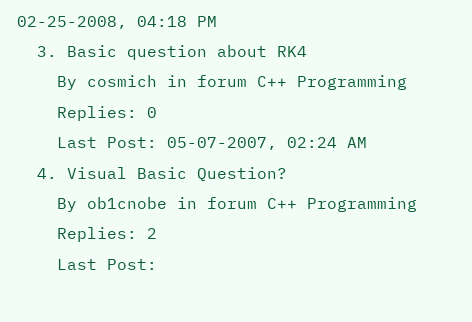02-25-2008, 04:18 PM
  3. Basic question about RK4
    By cosmich in forum C++ Programming
    Replies: 0
    Last Post: 05-07-2007, 02:24 AM
  4. Visual Basic Question?
    By ob1cnobe in forum C++ Programming
    Replies: 2
    Last Post: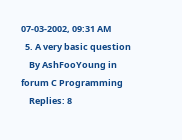07-03-2002, 09:31 AM
  5. A very basic question
    By AshFooYoung in forum C Programming
    Replies: 8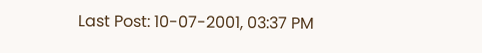Last Post: 10-07-2001, 03:37 PM